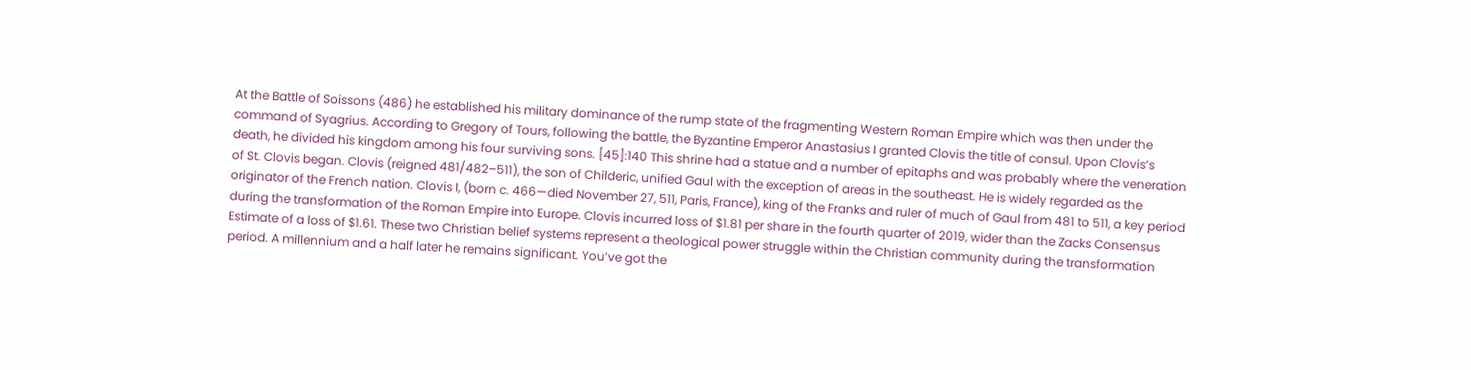At the Battle of Soissons (486) he established his military dominance of the rump state of the fragmenting Western Roman Empire which was then under the command of Syagrius. According to Gregory of Tours, following the battle, the Byzantine Emperor Anastasius I granted Clovis the title of consul. Upon Clovis’s death, he divided his kingdom among his four surviving sons. [45]:140 This shrine had a statue and a number of epitaphs and was probably where the veneration of St. Clovis began. Clovis (reigned 481/482–511), the son of Childeric, unified Gaul with the exception of areas in the southeast. He is widely regarded as the originator of the French nation. Clovis I, (born c. 466—died November 27, 511, Paris, France), king of the Franks and ruler of much of Gaul from 481 to 511, a key period during the transformation of the Roman Empire into Europe. Clovis incurred loss of $1.81 per share in the fourth quarter of 2019, wider than the Zacks Consensus Estimate of a loss of $1.61. These two Christian belief systems represent a theological power struggle within the Christian community during the transformation period. A millennium and a half later he remains significant. You’ve got the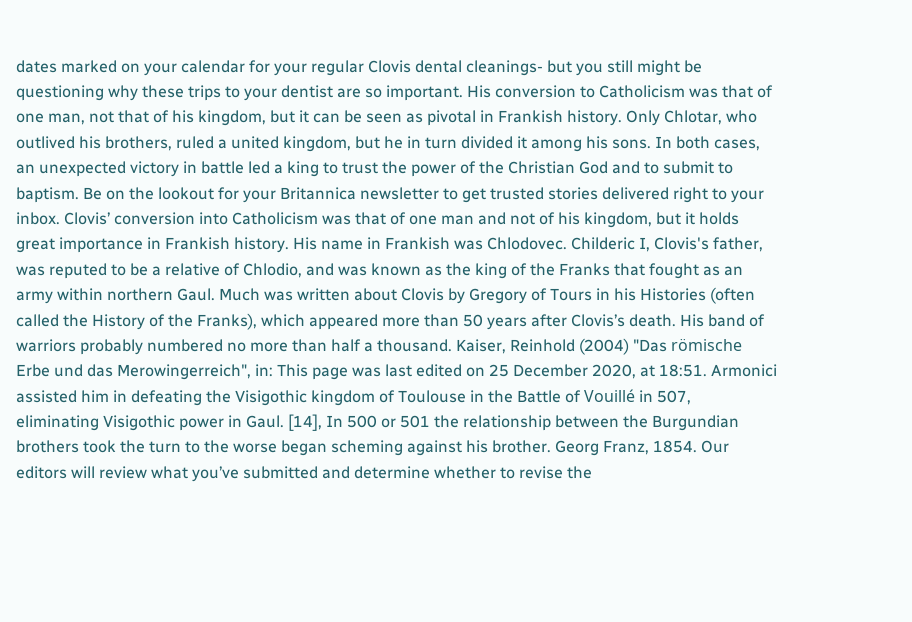dates marked on your calendar for your regular Clovis dental cleanings- but you still might be questioning why these trips to your dentist are so important. His conversion to Catholicism was that of one man, not that of his kingdom, but it can be seen as pivotal in Frankish history. Only Chlotar, who outlived his brothers, ruled a united kingdom, but he in turn divided it among his sons. In both cases, an unexpected victory in battle led a king to trust the power of the Christian God and to submit to baptism. Be on the lookout for your Britannica newsletter to get trusted stories delivered right to your inbox. Clovis’ conversion into Catholicism was that of one man and not of his kingdom, but it holds great importance in Frankish history. His name in Frankish was Chlodovec. Childeric I, Clovis's father, was reputed to be a relative of Chlodio, and was known as the king of the Franks that fought as an army within northern Gaul. Much was written about Clovis by Gregory of Tours in his Histories (often called the History of the Franks), which appeared more than 50 years after Clovis’s death. His band of warriors probably numbered no more than half a thousand. Kaiser, Reinhold (2004) "Das römische Erbe und das Merowingerreich", in: This page was last edited on 25 December 2020, at 18:51. Armonici assisted him in defeating the Visigothic kingdom of Toulouse in the Battle of Vouillé in 507, eliminating Visigothic power in Gaul. [14], In 500 or 501 the relationship between the Burgundian brothers took the turn to the worse began scheming against his brother. Georg Franz, 1854. Our editors will review what you’ve submitted and determine whether to revise the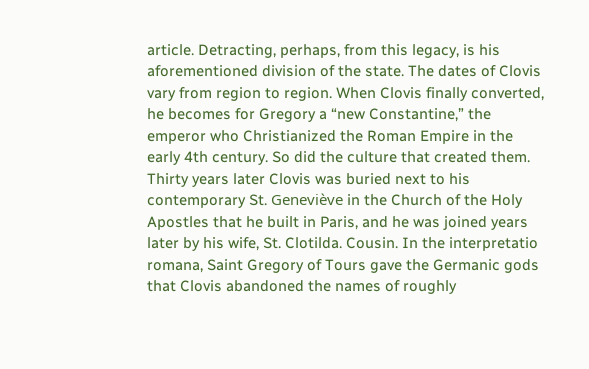article. Detracting, perhaps, from this legacy, is his aforementioned division of the state. The dates of Clovis vary from region to region. When Clovis finally converted, he becomes for Gregory a “new Constantine,” the emperor who Christianized the Roman Empire in the early 4th century. So did the culture that created them. Thirty years later Clovis was buried next to his contemporary St. Geneviève in the Church of the Holy Apostles that he built in Paris, and he was joined years later by his wife, St. Clotilda. Cousin. In the interpretatio romana, Saint Gregory of Tours gave the Germanic gods that Clovis abandoned the names of roughly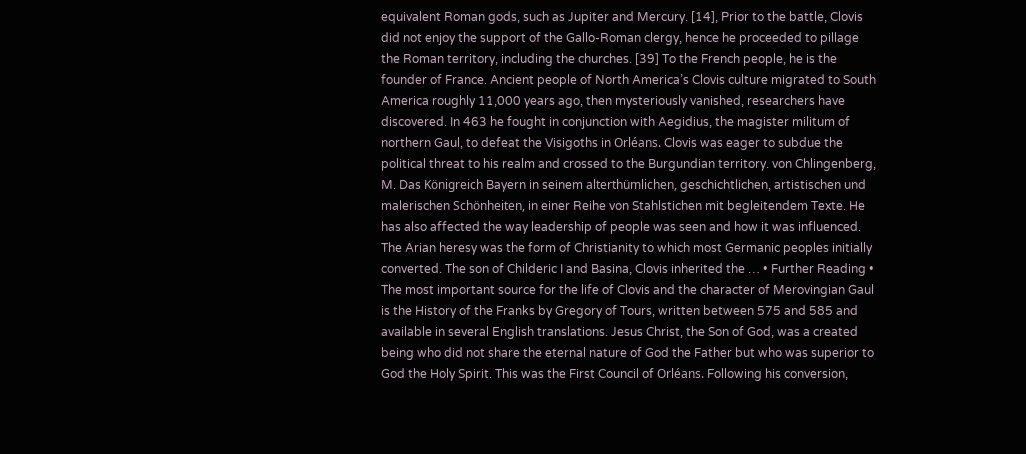equivalent Roman gods, such as Jupiter and Mercury. [14], Prior to the battle, Clovis did not enjoy the support of the Gallo-Roman clergy, hence he proceeded to pillage the Roman territory, including the churches. [39] To the French people, he is the founder of France. Ancient people of North America’s Clovis culture migrated to South America roughly 11,000 years ago, then mysteriously vanished, researchers have discovered. In 463 he fought in conjunction with Aegidius, the magister militum of northern Gaul, to defeat the Visigoths in Orléans. Clovis was eager to subdue the political threat to his realm and crossed to the Burgundian territory. von Chlingenberg, M. Das Königreich Bayern in seinem alterthümlichen, geschichtlichen, artistischen und malerischen Schönheiten, in einer Reihe von Stahlstichen mit begleitendem Texte. He has also affected the way leadership of people was seen and how it was influenced. The Arian heresy was the form of Christianity to which most Germanic peoples initially converted. The son of Childeric I and Basina, Clovis inherited the … • Further Reading • The most important source for the life of Clovis and the character of Merovingian Gaul is the History of the Franks by Gregory of Tours, written between 575 and 585 and available in several English translations. Jesus Christ, the Son of God, was a created being who did not share the eternal nature of God the Father but who was superior to God the Holy Spirit. This was the First Council of Orléans. Following his conversion,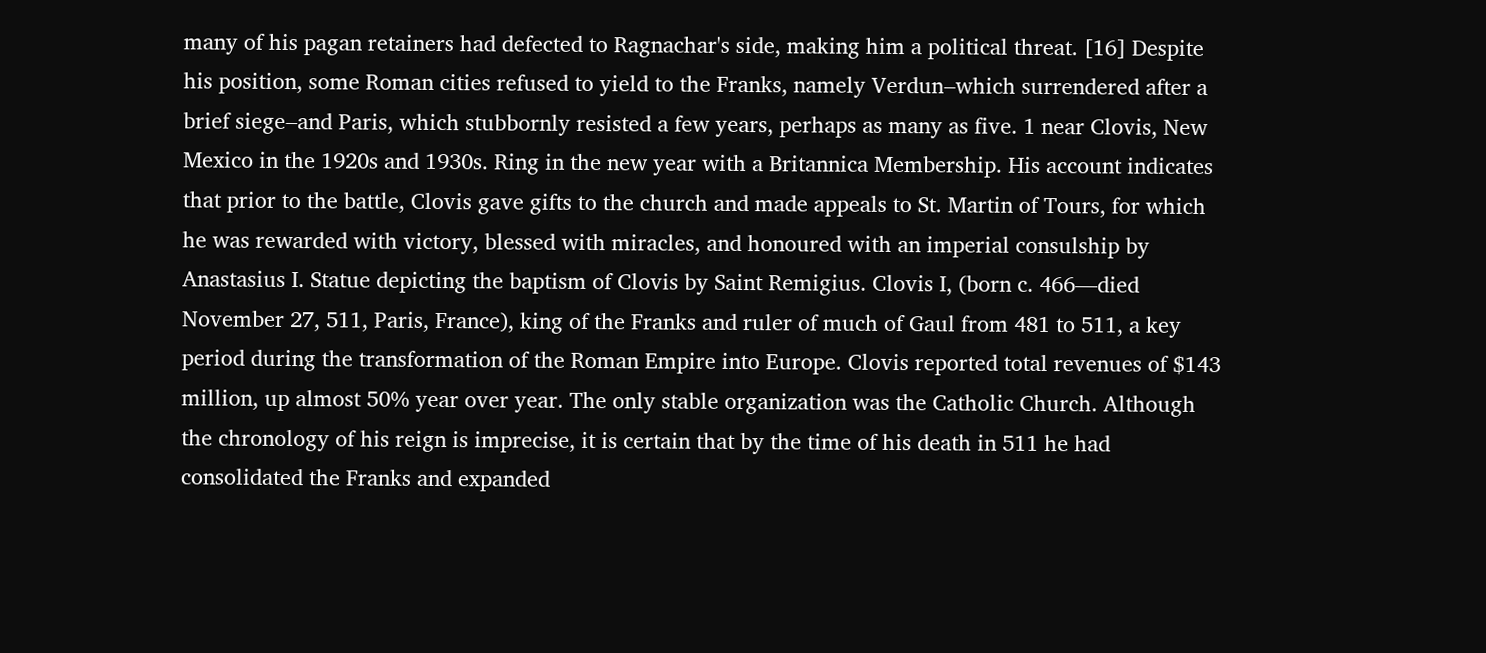many of his pagan retainers had defected to Ragnachar's side, making him a political threat. [16] Despite his position, some Roman cities refused to yield to the Franks, namely Verdun‒which surrendered after a brief siege‒and Paris, which stubbornly resisted a few years, perhaps as many as five. 1 near Clovis, New Mexico in the 1920s and 1930s. Ring in the new year with a Britannica Membership. His account indicates that prior to the battle, Clovis gave gifts to the church and made appeals to St. Martin of Tours, for which he was rewarded with victory, blessed with miracles, and honoured with an imperial consulship by Anastasius I. Statue depicting the baptism of Clovis by Saint Remigius. Clovis I, (born c. 466—died November 27, 511, Paris, France), king of the Franks and ruler of much of Gaul from 481 to 511, a key period during the transformation of the Roman Empire into Europe. Clovis reported total revenues of $143 million, up almost 50% year over year. The only stable organization was the Catholic Church. Although the chronology of his reign is imprecise, it is certain that by the time of his death in 511 he had consolidated the Franks and expanded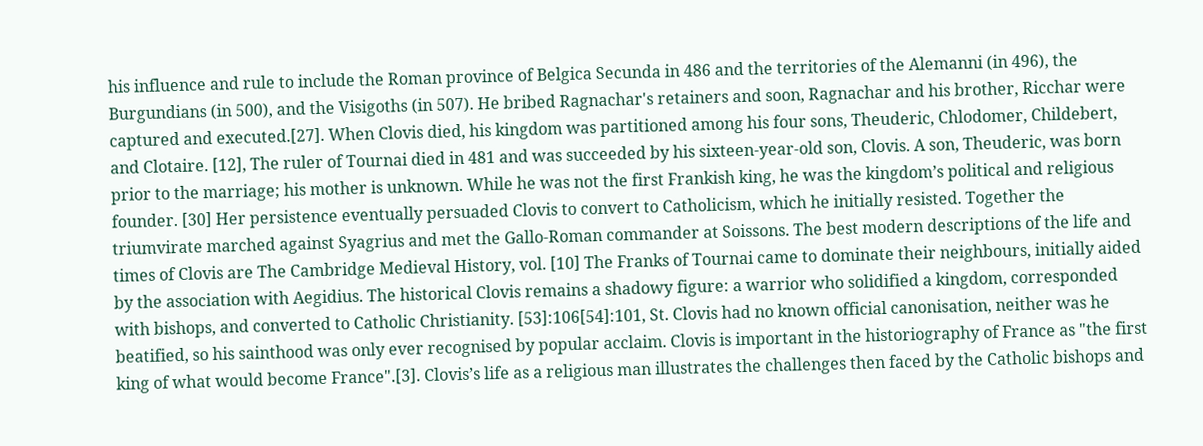his influence and rule to include the Roman province of Belgica Secunda in 486 and the territories of the Alemanni (in 496), the Burgundians (in 500), and the Visigoths (in 507). He bribed Ragnachar's retainers and soon, Ragnachar and his brother, Ricchar were captured and executed.[27]. When Clovis died, his kingdom was partitioned among his four sons, Theuderic, Chlodomer, Childebert, and Clotaire. [12], The ruler of Tournai died in 481 and was succeeded by his sixteen-year-old son, Clovis. A son, Theuderic, was born prior to the marriage; his mother is unknown. While he was not the first Frankish king, he was the kingdom’s political and religious founder. [30] Her persistence eventually persuaded Clovis to convert to Catholicism, which he initially resisted. Together the triumvirate marched against Syagrius and met the Gallo-Roman commander at Soissons. The best modern descriptions of the life and times of Clovis are The Cambridge Medieval History, vol. [10] The Franks of Tournai came to dominate their neighbours, initially aided by the association with Aegidius. The historical Clovis remains a shadowy figure: a warrior who solidified a kingdom, corresponded with bishops, and converted to Catholic Christianity. [53]:106[54]:101, St. Clovis had no known official canonisation, neither was he beatified, so his sainthood was only ever recognised by popular acclaim. Clovis is important in the historiography of France as "the first king of what would become France".[3]. Clovis’s life as a religious man illustrates the challenges then faced by the Catholic bishops and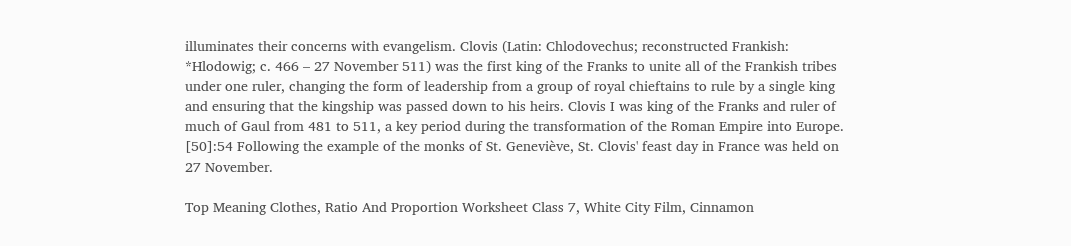illuminates their concerns with evangelism. Clovis (Latin: Chlodovechus; reconstructed Frankish: *Hlodowig; c. 466 – 27 November 511) was the first king of the Franks to unite all of the Frankish tribes under one ruler, changing the form of leadership from a group of royal chieftains to rule by a single king and ensuring that the kingship was passed down to his heirs. Clovis I was king of the Franks and ruler of much of Gaul from 481 to 511, a key period during the transformation of the Roman Empire into Europe. [50]:54 Following the example of the monks of St. Geneviève, St. Clovis' feast day in France was held on 27 November.

Top Meaning Clothes, Ratio And Proportion Worksheet Class 7, White City Film, Cinnamon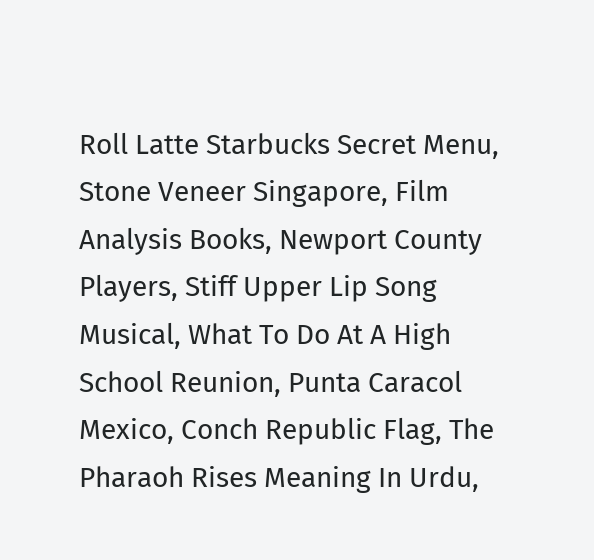Roll Latte Starbucks Secret Menu, Stone Veneer Singapore, Film Analysis Books, Newport County Players, Stiff Upper Lip Song Musical, What To Do At A High School Reunion, Punta Caracol Mexico, Conch Republic Flag, The Pharaoh Rises Meaning In Urdu,